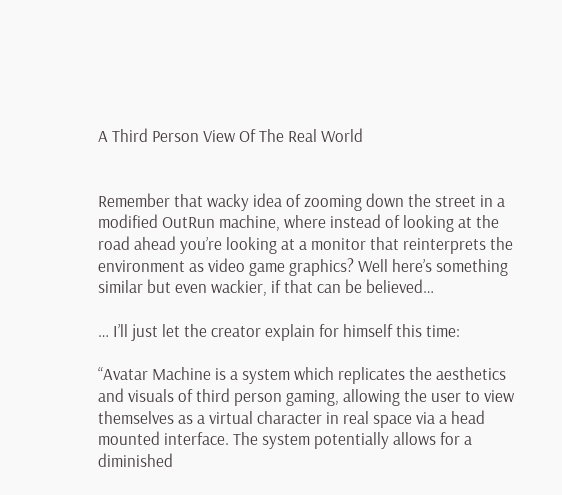A Third Person View Of The Real World


Remember that wacky idea of zooming down the street in a modified OutRun machine, where instead of looking at the road ahead you’re looking at a monitor that reinterprets the environment as video game graphics? Well here’s something similar but even wackier, if that can be believed…

… I’ll just let the creator explain for himself this time:

“Avatar Machine is a system which replicates the aesthetics and visuals of third person gaming, allowing the user to view themselves as a virtual character in real space via a head mounted interface. The system potentially allows for a diminished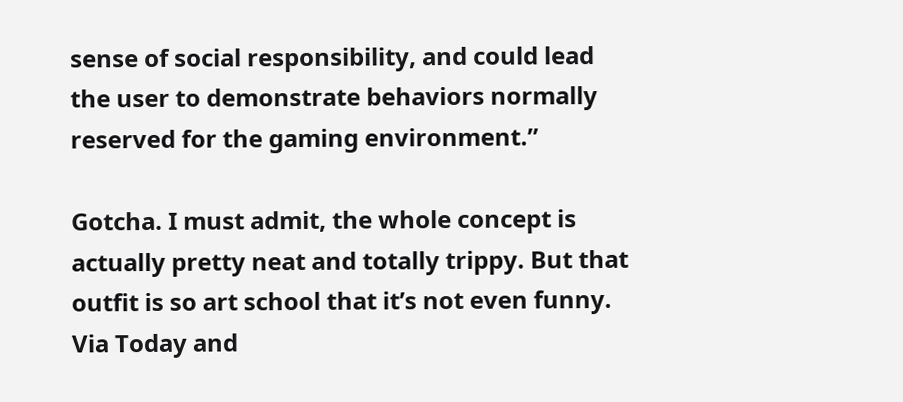sense of social responsibility, and could lead the user to demonstrate behaviors normally reserved for the gaming environment.”

Gotcha. I must admit, the whole concept is actually pretty neat and totally trippy. But that outfit is so art school that it’s not even funny. Via Today and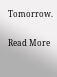Tomorrow.

Read More